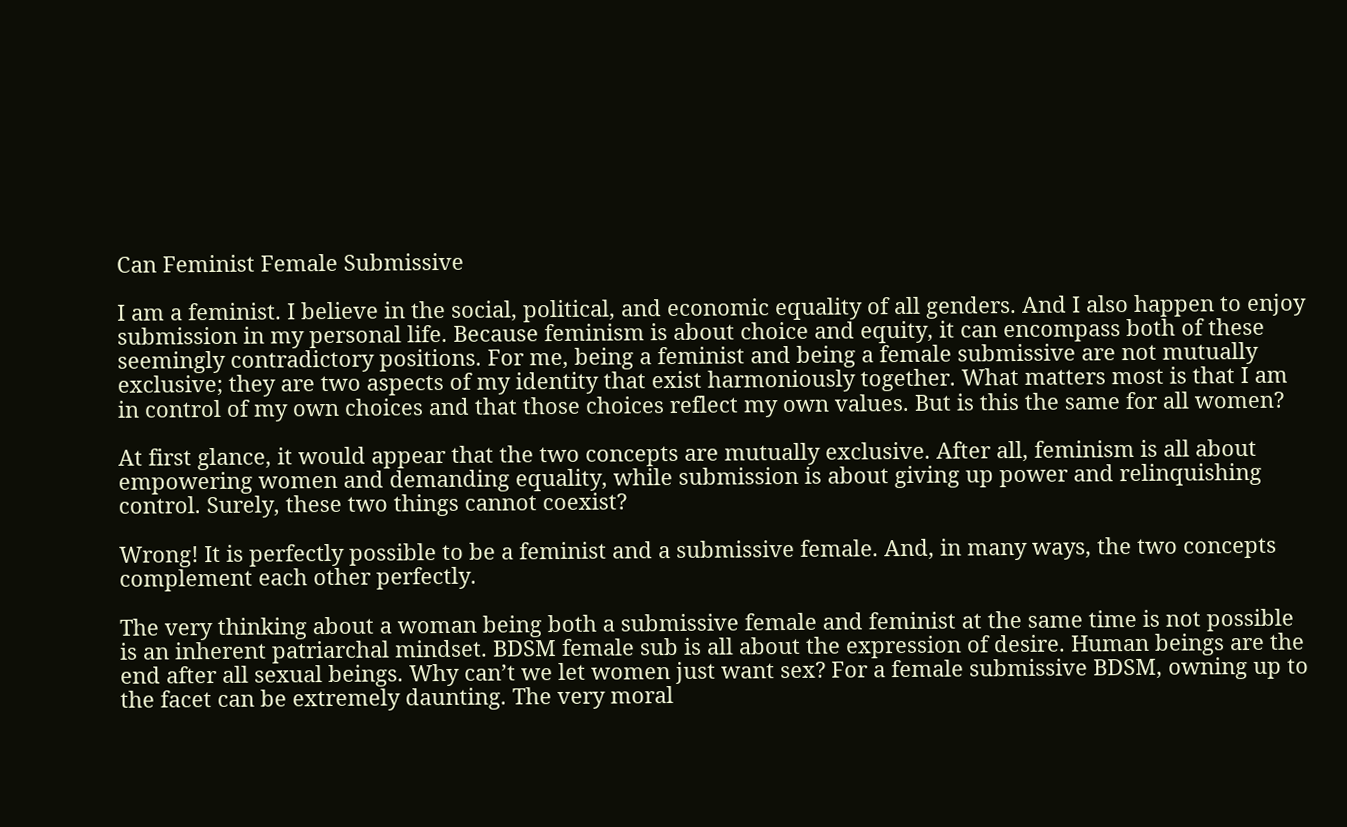Can Feminist Female Submissive

I am a feminist. I believe in the social, political, and economic equality of all genders. And I also happen to enjoy submission in my personal life. Because feminism is about choice and equity, it can encompass both of these seemingly contradictory positions. For me, being a feminist and being a female submissive are not mutually exclusive; they are two aspects of my identity that exist harmoniously together. What matters most is that I am in control of my own choices and that those choices reflect my own values. But is this the same for all women?

At first glance, it would appear that the two concepts are mutually exclusive. After all, feminism is all about empowering women and demanding equality, while submission is about giving up power and relinquishing control. Surely, these two things cannot coexist?

Wrong! It is perfectly possible to be a feminist and a submissive female. And, in many ways, the two concepts complement each other perfectly.

The very thinking about a woman being both a submissive female and feminist at the same time is not possible is an inherent patriarchal mindset. BDSM female sub is all about the expression of desire. Human beings are the end after all sexual beings. Why can’t we let women just want sex? For a female submissive BDSM, owning up to the facet can be extremely daunting. The very moral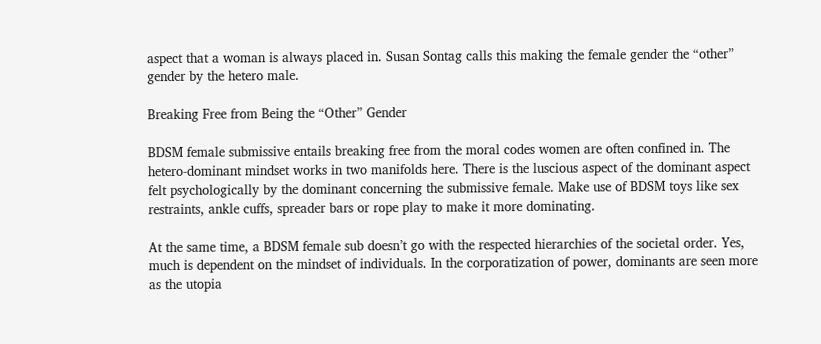aspect that a woman is always placed in. Susan Sontag calls this making the female gender the “other” gender by the hetero male.

Breaking Free from Being the “Other” Gender

BDSM female submissive entails breaking free from the moral codes women are often confined in. The hetero-dominant mindset works in two manifolds here. There is the luscious aspect of the dominant aspect felt psychologically by the dominant concerning the submissive female. Make use of BDSM toys like sex restraints, ankle cuffs, spreader bars or rope play to make it more dominating.

At the same time, a BDSM female sub doesn’t go with the respected hierarchies of the societal order. Yes, much is dependent on the mindset of individuals. In the corporatization of power, dominants are seen more as the utopia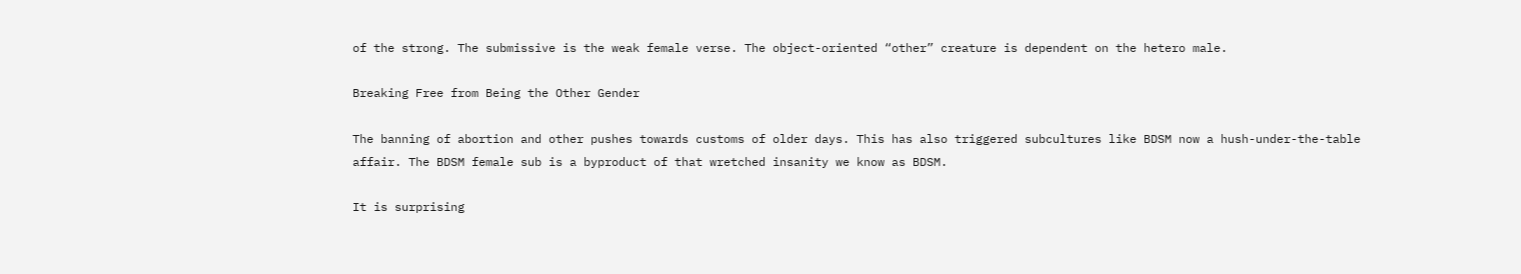of the strong. The submissive is the weak female verse. The object-oriented “other” creature is dependent on the hetero male.

Breaking Free from Being the Other Gender

The banning of abortion and other pushes towards customs of older days. This has also triggered subcultures like BDSM now a hush-under-the-table affair. The BDSM female sub is a byproduct of that wretched insanity we know as BDSM.

It is surprising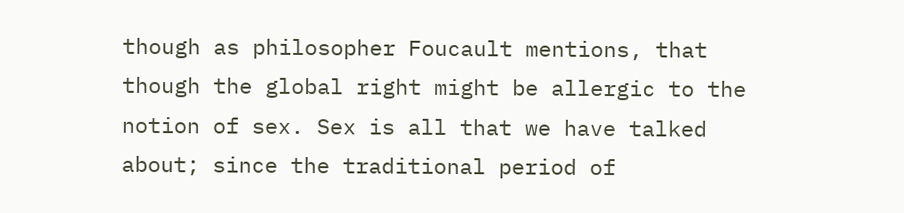though as philosopher Foucault mentions, that though the global right might be allergic to the notion of sex. Sex is all that we have talked about; since the traditional period of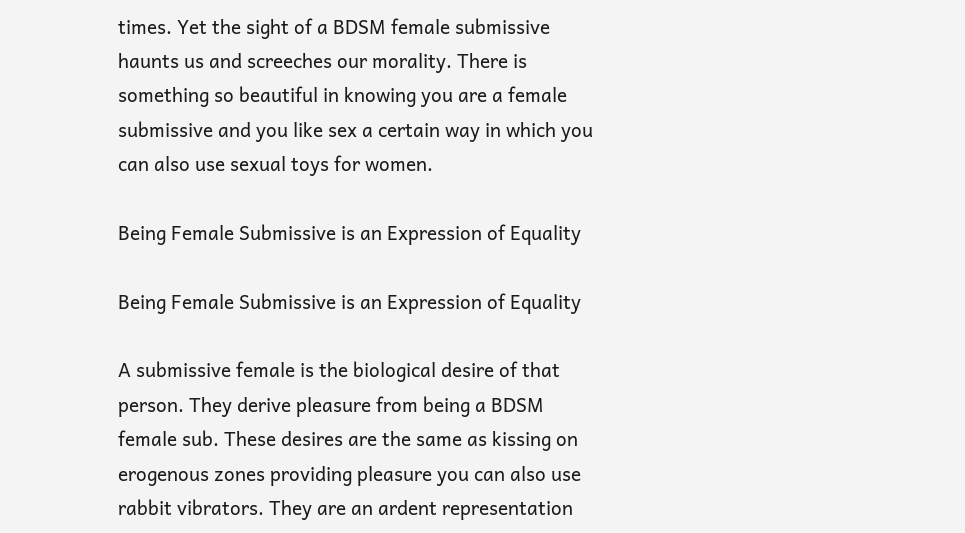times. Yet the sight of a BDSM female submissive haunts us and screeches our morality. There is something so beautiful in knowing you are a female submissive and you like sex a certain way in which you can also use sexual toys for women.

Being Female Submissive is an Expression of Equality

Being Female Submissive is an Expression of Equality

A submissive female is the biological desire of that person. They derive pleasure from being a BDSM female sub. These desires are the same as kissing on erogenous zones providing pleasure you can also use rabbit vibrators. They are an ardent representation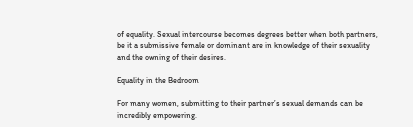of equality. Sexual intercourse becomes degrees better when both partners, be it a submissive female or dominant are in knowledge of their sexuality and the owning of their desires.

Equality in the Bedroom

For many women, submitting to their partner’s sexual demands can be incredibly empowering.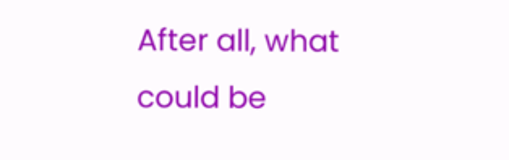After all, what could be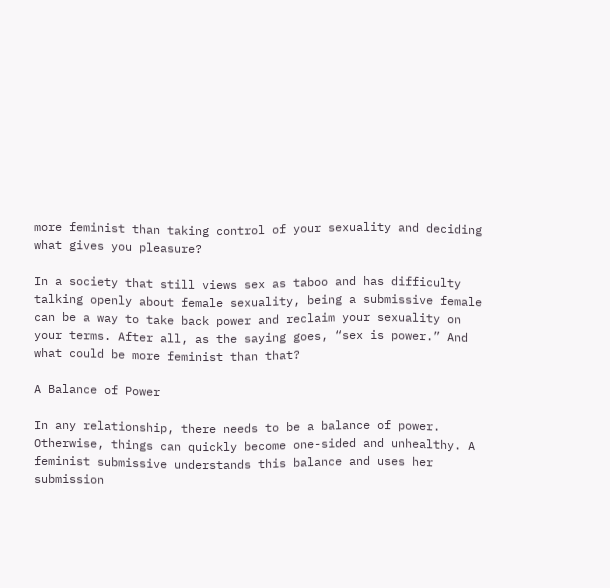more feminist than taking control of your sexuality and deciding what gives you pleasure?

In a society that still views sex as taboo and has difficulty talking openly about female sexuality, being a submissive female can be a way to take back power and reclaim your sexuality on your terms. After all, as the saying goes, “sex is power.” And what could be more feminist than that?

A Balance of Power

In any relationship, there needs to be a balance of power. Otherwise, things can quickly become one-sided and unhealthy. A feminist submissive understands this balance and uses her submission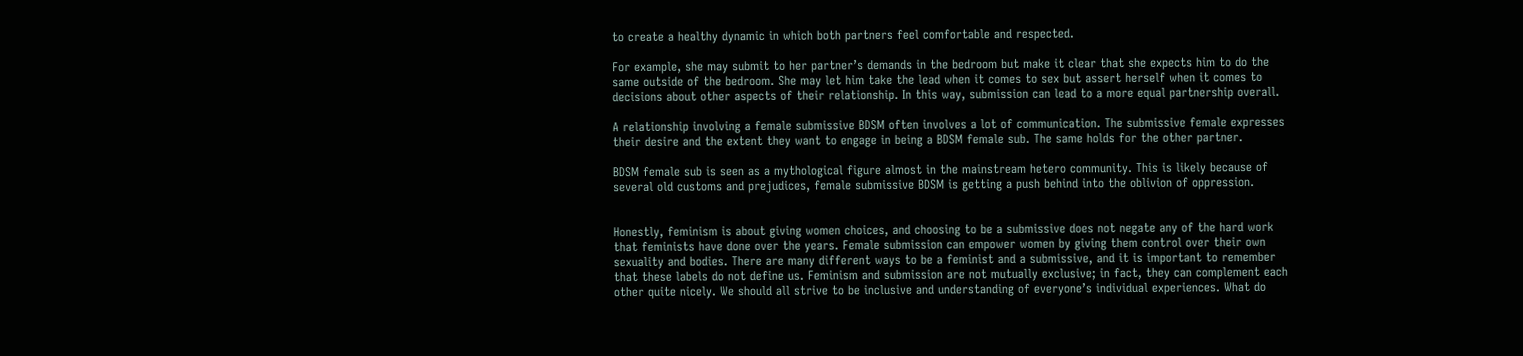to create a healthy dynamic in which both partners feel comfortable and respected.

For example, she may submit to her partner’s demands in the bedroom but make it clear that she expects him to do the same outside of the bedroom. She may let him take the lead when it comes to sex but assert herself when it comes to decisions about other aspects of their relationship. In this way, submission can lead to a more equal partnership overall.

A relationship involving a female submissive BDSM often involves a lot of communication. The submissive female expresses their desire and the extent they want to engage in being a BDSM female sub. The same holds for the other partner.

BDSM female sub is seen as a mythological figure almost in the mainstream hetero community. This is likely because of several old customs and prejudices, female submissive BDSM is getting a push behind into the oblivion of oppression.


Honestly, feminism is about giving women choices, and choosing to be a submissive does not negate any of the hard work that feminists have done over the years. Female submission can empower women by giving them control over their own sexuality and bodies. There are many different ways to be a feminist and a submissive, and it is important to remember that these labels do not define us. Feminism and submission are not mutually exclusive; in fact, they can complement each other quite nicely. We should all strive to be inclusive and understanding of everyone’s individual experiences. What do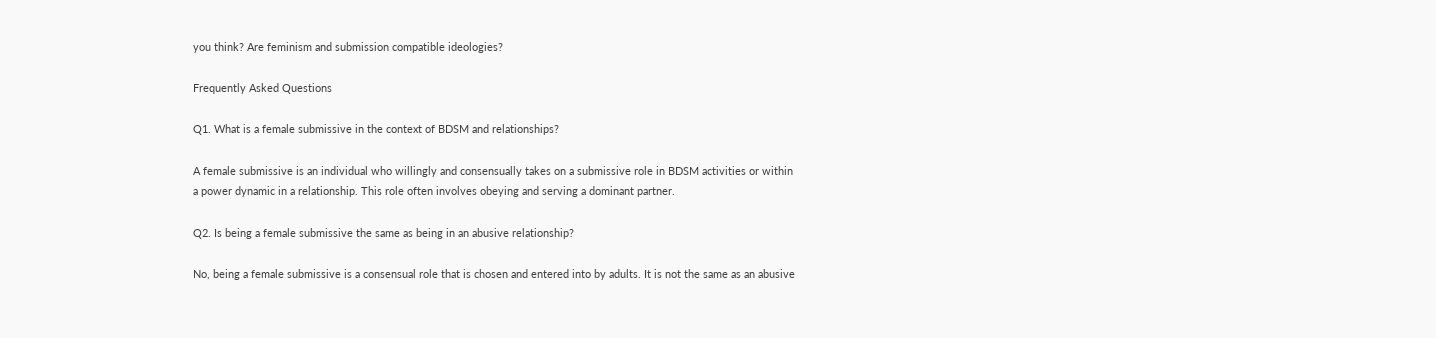you think? Are feminism and submission compatible ideologies?

Frequently Asked Questions

Q1. What is a female submissive in the context of BDSM and relationships?

A female submissive is an individual who willingly and consensually takes on a submissive role in BDSM activities or within a power dynamic in a relationship. This role often involves obeying and serving a dominant partner.

Q2. Is being a female submissive the same as being in an abusive relationship?

No, being a female submissive is a consensual role that is chosen and entered into by adults. It is not the same as an abusive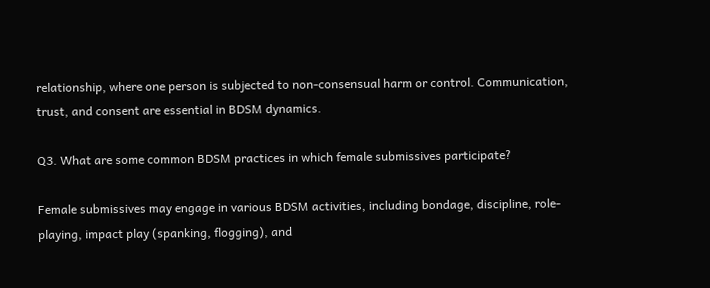relationship, where one person is subjected to non-consensual harm or control. Communication, trust, and consent are essential in BDSM dynamics.

Q3. What are some common BDSM practices in which female submissives participate?

Female submissives may engage in various BDSM activities, including bondage, discipline, role-playing, impact play (spanking, flogging), and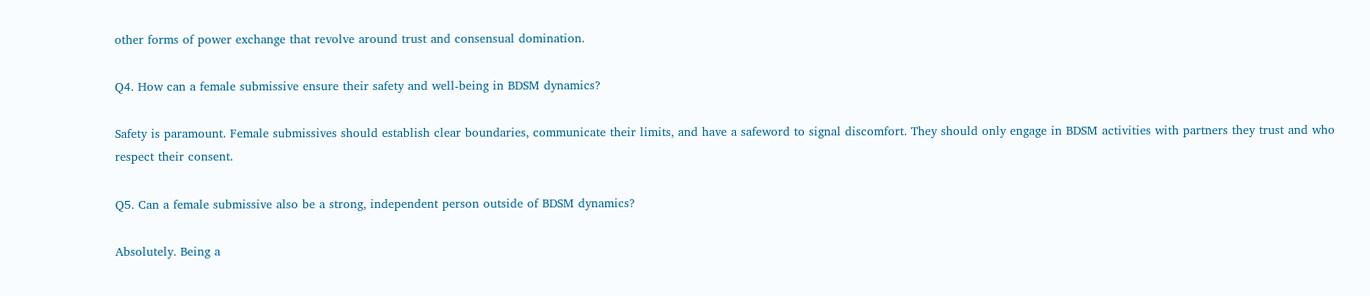other forms of power exchange that revolve around trust and consensual domination.

Q4. How can a female submissive ensure their safety and well-being in BDSM dynamics?

Safety is paramount. Female submissives should establish clear boundaries, communicate their limits, and have a safeword to signal discomfort. They should only engage in BDSM activities with partners they trust and who respect their consent.

Q5. Can a female submissive also be a strong, independent person outside of BDSM dynamics?

Absolutely. Being a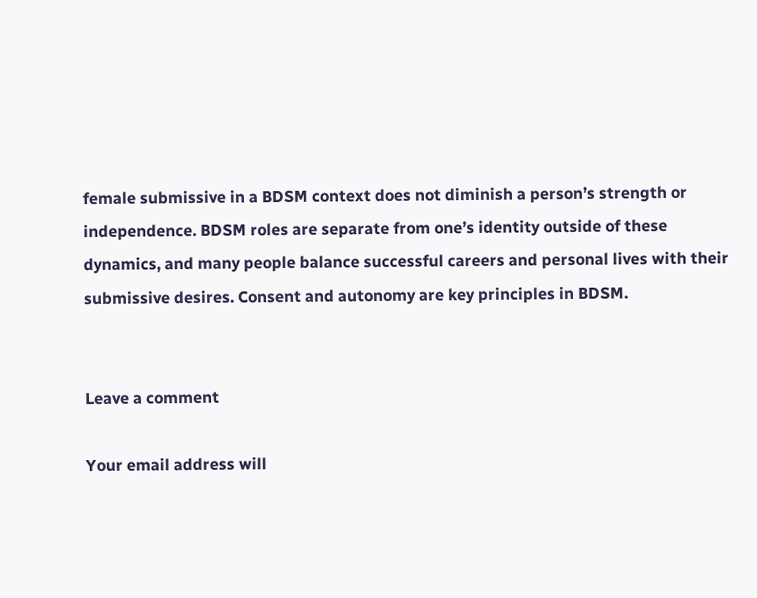female submissive in a BDSM context does not diminish a person’s strength or independence. BDSM roles are separate from one’s identity outside of these dynamics, and many people balance successful careers and personal lives with their submissive desires. Consent and autonomy are key principles in BDSM.


Leave a comment

Your email address will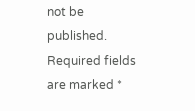not be published. Required fields are marked *